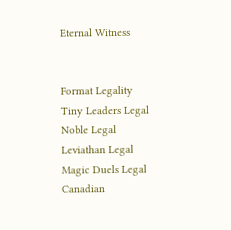Eternal Witness


Format Legality
Tiny Leaders Legal
Noble Legal
Leviathan Legal
Magic Duels Legal
Canadian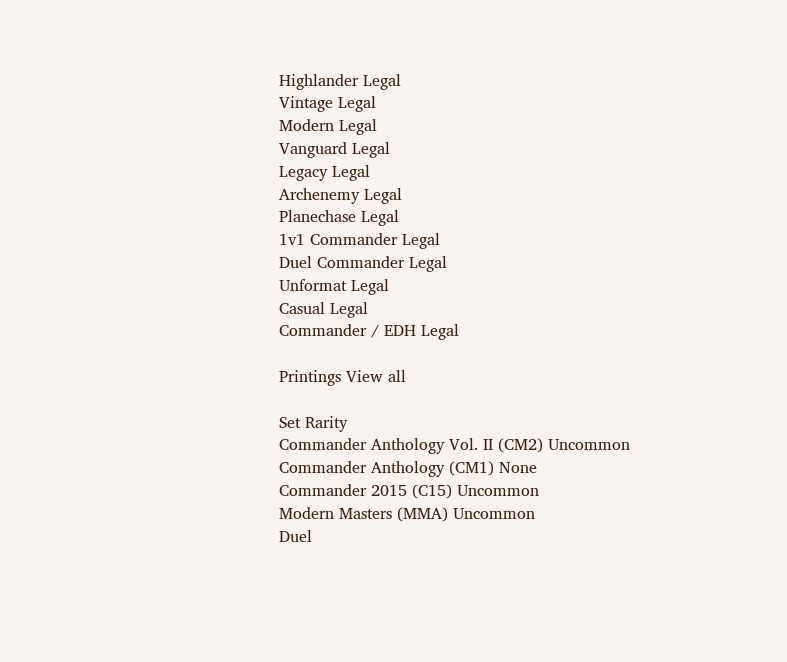Highlander Legal
Vintage Legal
Modern Legal
Vanguard Legal
Legacy Legal
Archenemy Legal
Planechase Legal
1v1 Commander Legal
Duel Commander Legal
Unformat Legal
Casual Legal
Commander / EDH Legal

Printings View all

Set Rarity
Commander Anthology Vol. II (CM2) Uncommon
Commander Anthology (CM1) None
Commander 2015 (C15) Uncommon
Modern Masters (MMA) Uncommon
Duel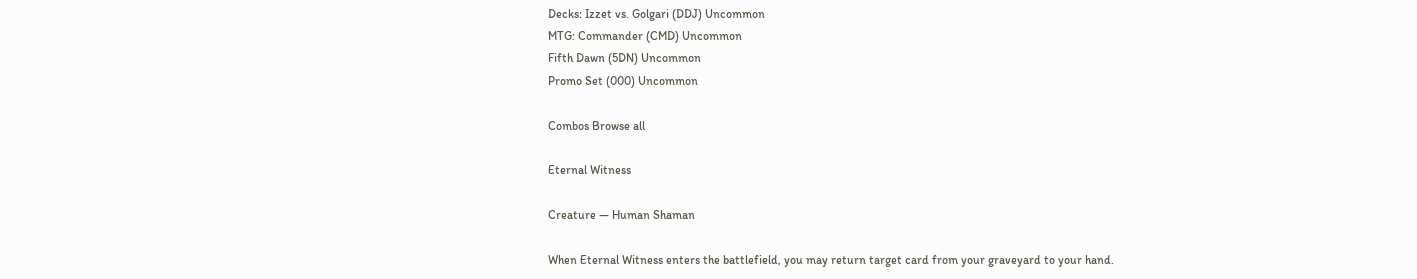Decks: Izzet vs. Golgari (DDJ) Uncommon
MTG: Commander (CMD) Uncommon
Fifth Dawn (5DN) Uncommon
Promo Set (000) Uncommon

Combos Browse all

Eternal Witness

Creature — Human Shaman

When Eternal Witness enters the battlefield, you may return target card from your graveyard to your hand.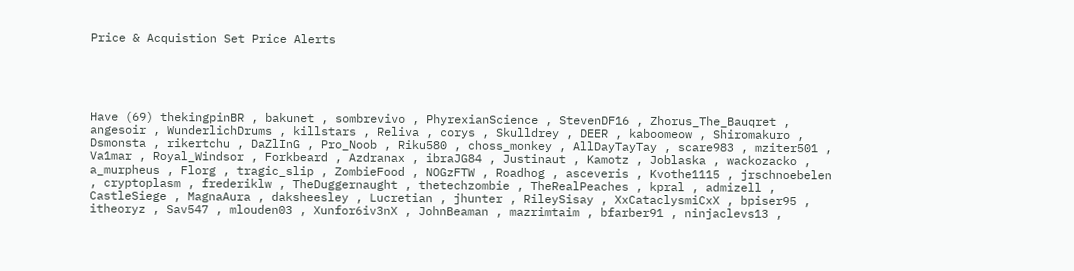Price & Acquistion Set Price Alerts





Have (69) thekingpinBR , bakunet , sombrevivo , PhyrexianScience , StevenDF16 , Zhorus_The_Bauqret , angesoir , WunderlichDrums , killstars , Reliva , corys , Skulldrey , DEER , kaboomeow , Shiromakuro , Dsmonsta , rikertchu , DaZlInG , Pro_Noob , Riku580 , choss_monkey , AllDayTayTay , scare983 , mziter501 , Va1mar , Royal_Windsor , Forkbeard , Azdranax , ibraJG84 , Justinaut , Kamotz , Joblaska , wackozacko , a_murpheus , Florg , tragic_slip , ZombieFood , NOGzFTW , Roadhog , asceveris , Kvothe1115 , jrschnoebelen , cryptoplasm , frederiklw , TheDuggernaught , thetechzombie , TheRealPeaches , kpral , admizell , CastleSiege , MagnaAura , daksheesley , Lucretian , jhunter , RileySisay , XxCataclysmiCxX , bpiser95 , itheoryz , Sav547 , mlouden03 , Xunfor6iv3nX , JohnBeaman , mazrimtaim , bfarber91 , ninjaclevs13 ,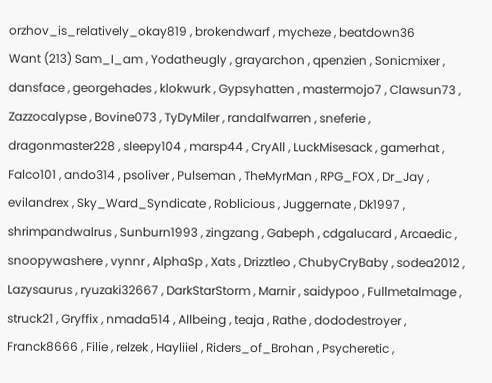orzhov_is_relatively_okay819 , brokendwarf , mycheze , beatdown36
Want (213) Sam_I_am , Yodatheugly , grayarchon , qpenzien , Sonicmixer , dansface , georgehades , klokwurk , Gypsyhatten , mastermojo7 , Clawsun73 , Zazzocalypse , Bovine073 , TyDyMiler , randalfwarren , sneferie , dragonmaster228 , sleepy104 , marsp44 , CryAll , LuckMisesack , gamerhat , Falco101 , ando314 , psoliver , Pulseman , TheMyrMan , RPG_FOX , Dr_Jay , evilandrex , Sky_Ward_Syndicate , Roblicious , Juggernate , Dk1997 , shrimpandwalrus , Sunburn1993 , zingzang , Gabeph , cdgalucard , Arcaedic , snoopywashere , vynnr , AlphaSp , Xats , Drizztleo , ChubyCryBaby , sodea2012 , Lazysaurus , ryuzaki32667 , DarkStarStorm , Marnir , saidypoo , Fullmetalmage , struck21 , Gryffix , nmada514 , Allbeing , teaja , Rathe , dododestroyer , Franck8666 , Filie , relzek , Hayliiel , Riders_of_Brohan , Psycheretic ,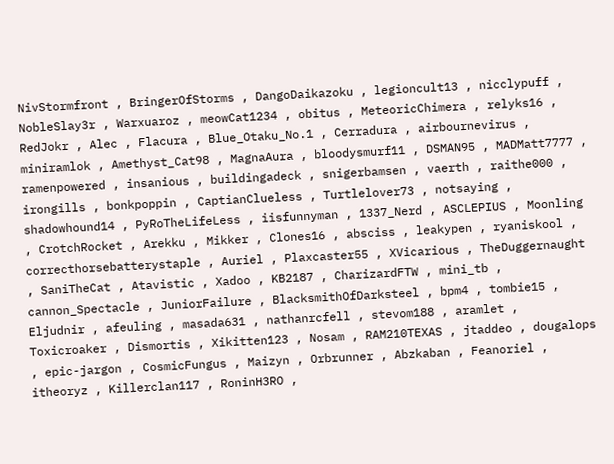NivStormfront , BringerOfStorms , DangoDaikazoku , legioncult13 , nicclypuff , NobleSlay3r , Warxuaroz , meowCat1234 , obitus , MeteoricChimera , relyks16 , RedJokr , Alec , Flacura , Blue_Otaku_No.1 , Cerradura , airbournevirus , miniramlok , Amethyst_Cat98 , MagnaAura , bloodysmurf11 , DSMAN95 , MADMatt7777 , ramenpowered , insanious , buildingadeck , snigerbamsen , vaerth , raithe000 , irongills , bonkpoppin , CaptianClueless , Turtlelover73 , notsaying , shadowhound14 , PyRoTheLifeLess , iisfunnyman , 1337_Nerd , ASCLEPIUS , Moonling , CrotchRocket , Arekku , Mikker , Clones16 , absciss , leakypen , ryaniskool , correcthorsebatterystaple , Auriel , Plaxcaster55 , XVicarious , TheDuggernaught , SaniTheCat , Atavistic , Xadoo , KB2187 , CharizardFTW , mini_tb , cannon_Spectacle , JuniorFailure , BlacksmithOfDarksteel , bpm4 , tombie15 , Eljudnir , afeuling , masada631 , nathanrcfell , stevom188 , aramlet , Toxicroaker , Dismortis , Xikitten123 , Nosam , RAM210TEXAS , jtaddeo , dougalops , epic-jargon , CosmicFungus , Maizyn , Orbrunner , Abzkaban , Feanoriel , itheoryz , Killerclan117 , RoninH3RO ,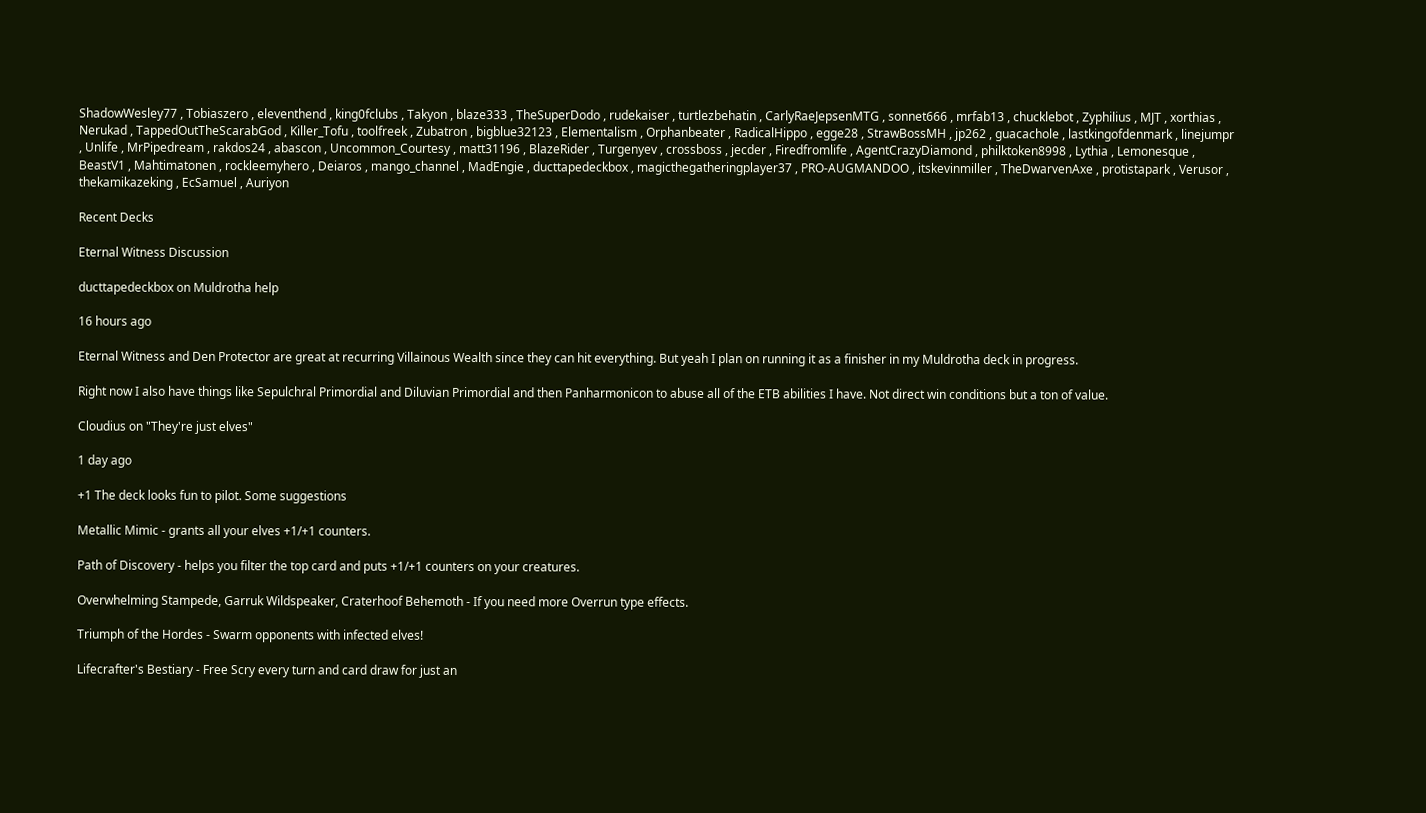ShadowWesley77 , Tobiaszero , eleventhend , king0fclubs , Takyon , blaze333 , TheSuperDodo , rudekaiser , turtlezbehatin , CarlyRaeJepsenMTG , sonnet666 , mrfab13 , chucklebot , Zyphilius , MJT , xorthias , Nerukad , TappedOutTheScarabGod , Killer_Tofu , toolfreek , Zubatron , bigblue32123 , Elementalism , Orphanbeater , RadicalHippo , egge28 , StrawBossMH , jp262 , guacachole , lastkingofdenmark , linejumpr , Unlife , MrPipedream , rakdos24 , abascon , Uncommon_Courtesy , matt31196 , BlazeRider , Turgenyev , crossboss , jecder , Firedfromlife , AgentCrazyDiamond , philktoken8998 , Lythia , Lemonesque , BeastV1 , Mahtimatonen , rockleemyhero , Deiaros , mango_channel , MadEngie , ducttapedeckbox , magicthegatheringplayer37 , PRO-AUGMANDOO , itskevinmiller , TheDwarvenAxe , protistapark , Verusor , thekamikazeking , EcSamuel , Auriyon

Recent Decks

Eternal Witness Discussion

ducttapedeckbox on Muldrotha help

16 hours ago

Eternal Witness and Den Protector are great at recurring Villainous Wealth since they can hit everything. But yeah I plan on running it as a finisher in my Muldrotha deck in progress.

Right now I also have things like Sepulchral Primordial and Diluvian Primordial and then Panharmonicon to abuse all of the ETB abilities I have. Not direct win conditions but a ton of value.

Cloudius on "They're just elves"

1 day ago

+1 The deck looks fun to pilot. Some suggestions

Metallic Mimic - grants all your elves +1/+1 counters.

Path of Discovery - helps you filter the top card and puts +1/+1 counters on your creatures.

Overwhelming Stampede, Garruk Wildspeaker, Craterhoof Behemoth - If you need more Overrun type effects.

Triumph of the Hordes - Swarm opponents with infected elves!

Lifecrafter's Bestiary - Free Scry every turn and card draw for just an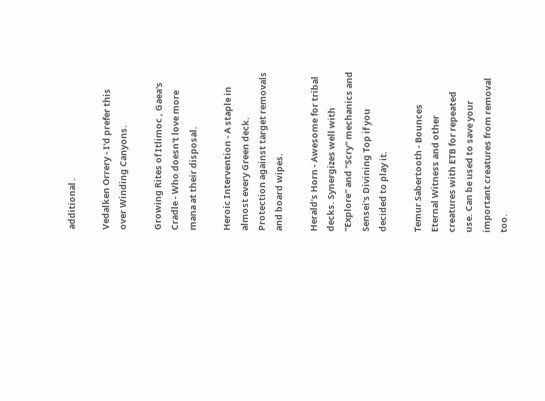additional .

Vedalken Orrery - I'd prefer this over Winding Canyons.

Growing Rites of Itlimoc , Gaea's Cradle - Who doesn't love more mana at their disposal.

Heroic Intervention - A staple in almost every Green deck. Protection against target removals and board wipes.

Herald’s Horn - Awesome for tribal decks. Synergizes well with "Explore" and "Scry" mechanics and Sensei's Divining Top if you decided to play it.

Temur Sabertooth - Bounces Eternal Witness and other creatures with ETB for repeated use. Can be used to save your important creatures from removal too.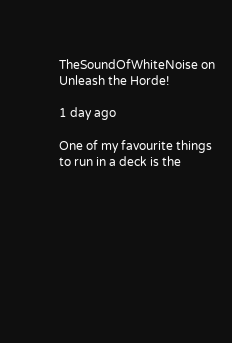TheSoundOfWhiteNoise on Unleash the Horde!

1 day ago

One of my favourite things to run in a deck is the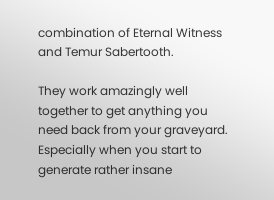combination of Eternal Witness and Temur Sabertooth.

They work amazingly well together to get anything you need back from your graveyard. Especially when you start to generate rather insane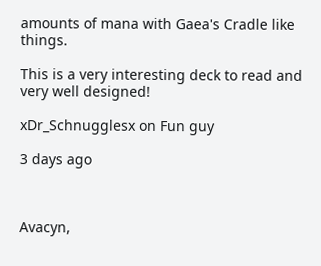amounts of mana with Gaea's Cradle like things.

This is a very interesting deck to read and very well designed!

xDr_Schnugglesx on Fun guy

3 days ago



Avacyn,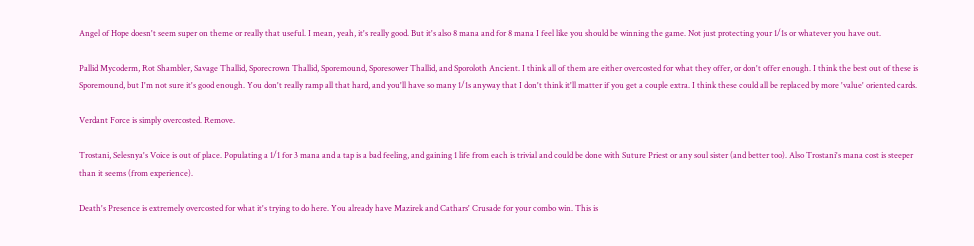Angel of Hope doesn't seem super on theme or really that useful. I mean, yeah, it's really good. But it's also 8 mana and for 8 mana I feel like you should be winning the game. Not just protecting your 1/1s or whatever you have out.

Pallid Mycoderm, Rot Shambler, Savage Thallid, Sporecrown Thallid, Sporemound, Sporesower Thallid, and Sporoloth Ancient. I think all of them are either overcosted for what they offer, or don't offer enough. I think the best out of these is Sporemound, but I'm not sure it's good enough. You don't really ramp all that hard, and you'll have so many 1/1s anyway that I don't think it'll matter if you get a couple extra. I think these could all be replaced by more 'value' oriented cards.

Verdant Force is simply overcosted. Remove.

Trostani, Selesnya's Voice is out of place. Populating a 1/1 for 3 mana and a tap is a bad feeling, and gaining 1 life from each is trivial and could be done with Suture Priest or any soul sister (and better too). Also Trostani's mana cost is steeper than it seems (from experience).

Death's Presence is extremely overcosted for what it's trying to do here. You already have Mazirek and Cathars' Crusade for your combo win. This is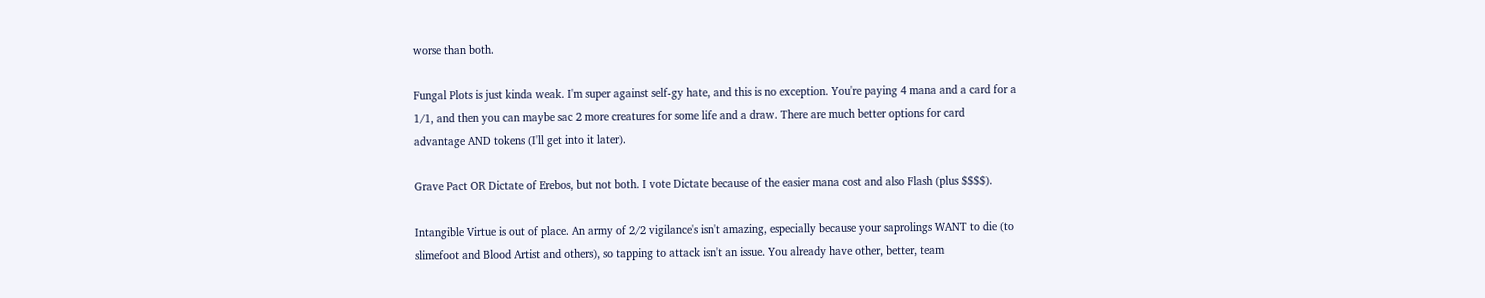worse than both.

Fungal Plots is just kinda weak. I'm super against self-gy hate, and this is no exception. You're paying 4 mana and a card for a 1/1, and then you can maybe sac 2 more creatures for some life and a draw. There are much better options for card advantage AND tokens (I'll get into it later).

Grave Pact OR Dictate of Erebos, but not both. I vote Dictate because of the easier mana cost and also Flash (plus $$$$).

Intangible Virtue is out of place. An army of 2/2 vigilance's isn't amazing, especially because your saprolings WANT to die (to slimefoot and Blood Artist and others), so tapping to attack isn't an issue. You already have other, better, team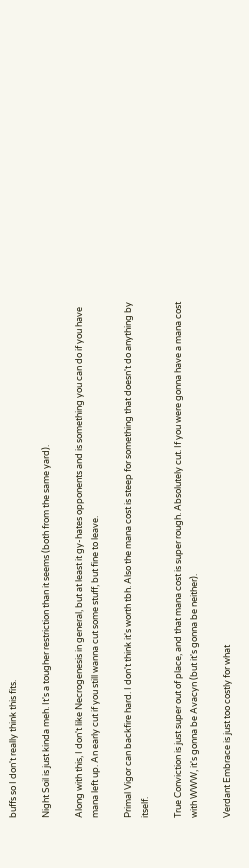buffs so I don't really think this fits.

Night Soil is just kinda meh. It's a tougher restriction than it seems (both from the same yard).

Along with this, I don't like Necrogenesis in general, but at least it gy-hates opponents and is something you can do if you have mana left up. An early cut if you still wanna cut some stuff, but fine to leave.

Primal Vigor can backfire hard. I don't think it's worth tbh. Also the mana cost is steep for something that doesn't do anything by itself.

True Conviction is just super out of place, and that mana cost is super rough. Absolutely cut. If you were gonna have a mana cost with WWW, it's gonna be Avacyn (but it's gonna be neither).

Verdant Embrace is just too costly for what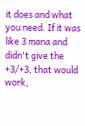it does and what you need. If it was like 3 mana and didn't give the +3/+3, that would work,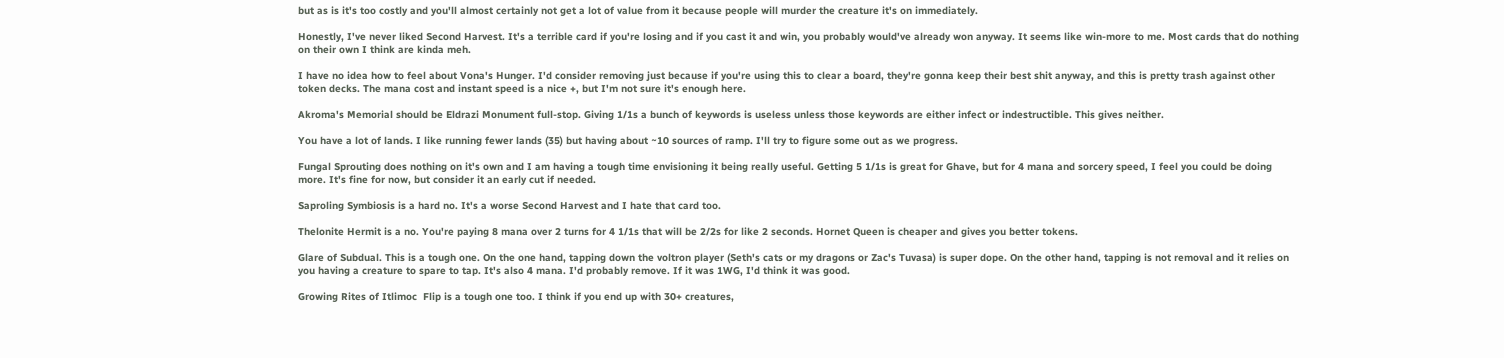but as is it's too costly and you'll almost certainly not get a lot of value from it because people will murder the creature it's on immediately.

Honestly, I've never liked Second Harvest. It's a terrible card if you're losing and if you cast it and win, you probably would've already won anyway. It seems like win-more to me. Most cards that do nothing on their own I think are kinda meh.

I have no idea how to feel about Vona's Hunger. I'd consider removing just because if you're using this to clear a board, they're gonna keep their best shit anyway, and this is pretty trash against other token decks. The mana cost and instant speed is a nice +, but I'm not sure it's enough here.

Akroma's Memorial should be Eldrazi Monument full-stop. Giving 1/1s a bunch of keywords is useless unless those keywords are either infect or indestructible. This gives neither.

You have a lot of lands. I like running fewer lands (35) but having about ~10 sources of ramp. I'll try to figure some out as we progress.

Fungal Sprouting does nothing on it's own and I am having a tough time envisioning it being really useful. Getting 5 1/1s is great for Ghave, but for 4 mana and sorcery speed, I feel you could be doing more. It's fine for now, but consider it an early cut if needed.

Saproling Symbiosis is a hard no. It's a worse Second Harvest and I hate that card too.

Thelonite Hermit is a no. You're paying 8 mana over 2 turns for 4 1/1s that will be 2/2s for like 2 seconds. Hornet Queen is cheaper and gives you better tokens.

Glare of Subdual. This is a tough one. On the one hand, tapping down the voltron player (Seth's cats or my dragons or Zac's Tuvasa) is super dope. On the other hand, tapping is not removal and it relies on you having a creature to spare to tap. It's also 4 mana. I'd probably remove. If it was 1WG, I'd think it was good.

Growing Rites of Itlimoc  Flip is a tough one too. I think if you end up with 30+ creatures,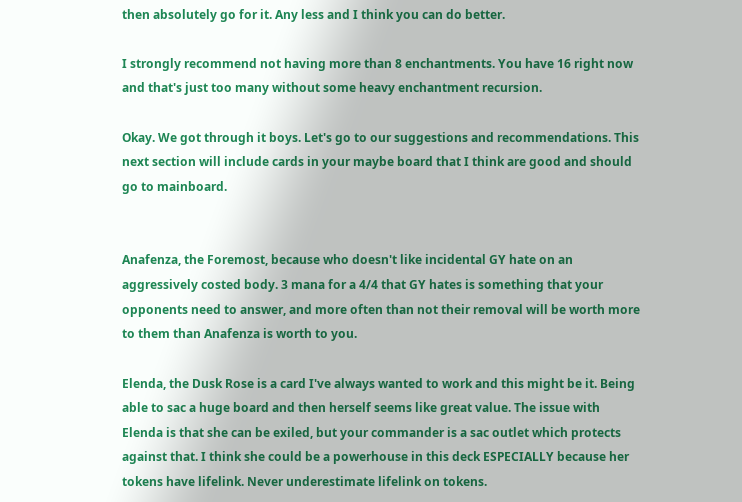then absolutely go for it. Any less and I think you can do better.

I strongly recommend not having more than 8 enchantments. You have 16 right now and that's just too many without some heavy enchantment recursion.

Okay. We got through it boys. Let's go to our suggestions and recommendations. This next section will include cards in your maybe board that I think are good and should go to mainboard.


Anafenza, the Foremost, because who doesn't like incidental GY hate on an aggressively costed body. 3 mana for a 4/4 that GY hates is something that your opponents need to answer, and more often than not their removal will be worth more to them than Anafenza is worth to you.

Elenda, the Dusk Rose is a card I've always wanted to work and this might be it. Being able to sac a huge board and then herself seems like great value. The issue with Elenda is that she can be exiled, but your commander is a sac outlet which protects against that. I think she could be a powerhouse in this deck ESPECIALLY because her tokens have lifelink. Never underestimate lifelink on tokens.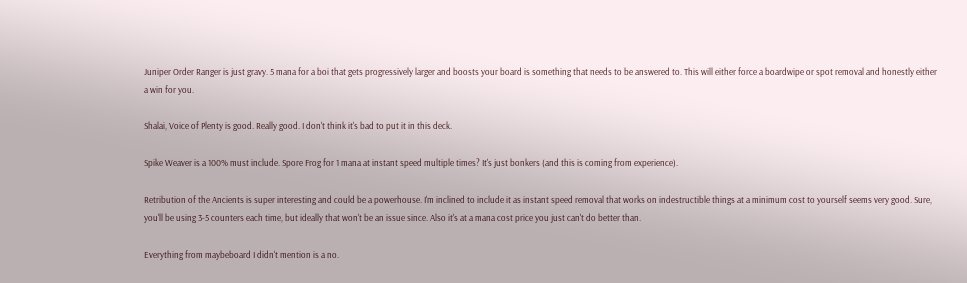Juniper Order Ranger is just gravy. 5 mana for a boi that gets progressively larger and boosts your board is something that needs to be answered to. This will either force a boardwipe or spot removal and honestly either a win for you.

Shalai, Voice of Plenty is good. Really good. I don't think it's bad to put it in this deck.

Spike Weaver is a 100% must include. Spore Frog for 1 mana at instant speed multiple times? It's just bonkers (and this is coming from experience).

Retribution of the Ancients is super interesting and could be a powerhouse. I'm inclined to include it as instant speed removal that works on indestructible things at a minimum cost to yourself seems very good. Sure, you'll be using 3-5 counters each time, but ideally that won't be an issue since. Also it's at a mana cost price you just can't do better than.

Everything from maybeboard I didn't mention is a no.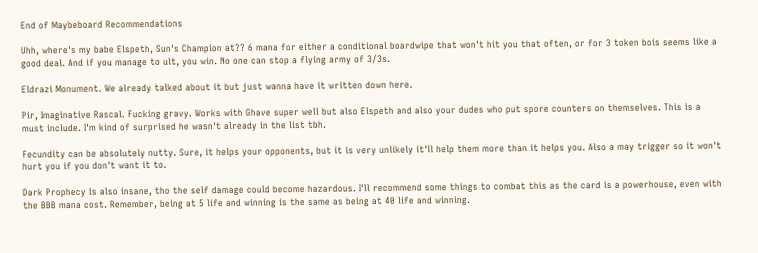End of Maybeboard Recommendations

Uhh, where's my babe Elspeth, Sun's Champion at?? 6 mana for either a conditional boardwipe that won't hit you that often, or for 3 token bois seems like a good deal. And if you manage to ult, you win. No one can stop a flying army of 3/3s.

Eldrazi Monument. We already talked about it but just wanna have it written down here.

Pir, Imaginative Rascal. Fucking gravy. Works with Ghave super well but also Elspeth and also your dudes who put spore counters on themselves. This is a must include. I'm kind of surprised he wasn't already in the list tbh.

Fecundity can be absolutely nutty. Sure, it helps your opponents, but it is very unlikely it'll help them more than it helps you. Also a may trigger so it won't hurt you if you don't want it to.

Dark Prophecy is also insane, tho the self damage could become hazardous. I'll recommend some things to combat this as the card is a powerhouse, even with the BBB mana cost. Remember, being at 5 life and winning is the same as being at 40 life and winning.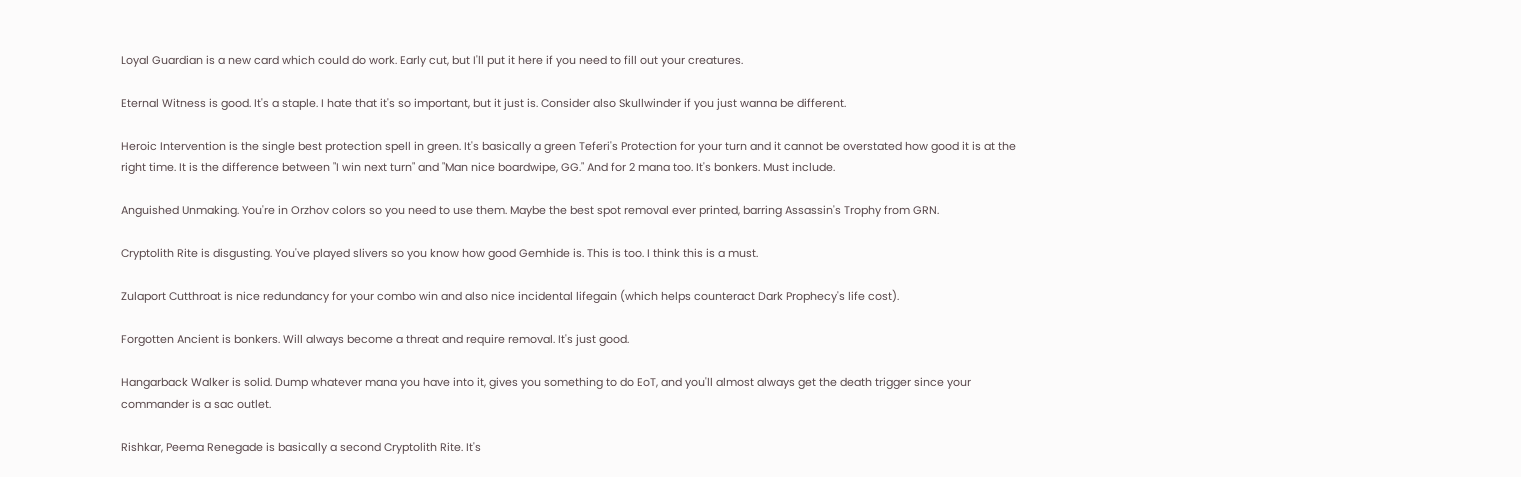Loyal Guardian is a new card which could do work. Early cut, but I'll put it here if you need to fill out your creatures.

Eternal Witness is good. It's a staple. I hate that it's so important, but it just is. Consider also Skullwinder if you just wanna be different.

Heroic Intervention is the single best protection spell in green. It's basically a green Teferi's Protection for your turn and it cannot be overstated how good it is at the right time. It is the difference between "I win next turn" and "Man nice boardwipe, GG." And for 2 mana too. It's bonkers. Must include.

Anguished Unmaking. You're in Orzhov colors so you need to use them. Maybe the best spot removal ever printed, barring Assassin's Trophy from GRN.

Cryptolith Rite is disgusting. You've played slivers so you know how good Gemhide is. This is too. I think this is a must.

Zulaport Cutthroat is nice redundancy for your combo win and also nice incidental lifegain (which helps counteract Dark Prophecy's life cost).

Forgotten Ancient is bonkers. Will always become a threat and require removal. It's just good.

Hangarback Walker is solid. Dump whatever mana you have into it, gives you something to do EoT, and you'll almost always get the death trigger since your commander is a sac outlet.

Rishkar, Peema Renegade is basically a second Cryptolith Rite. It's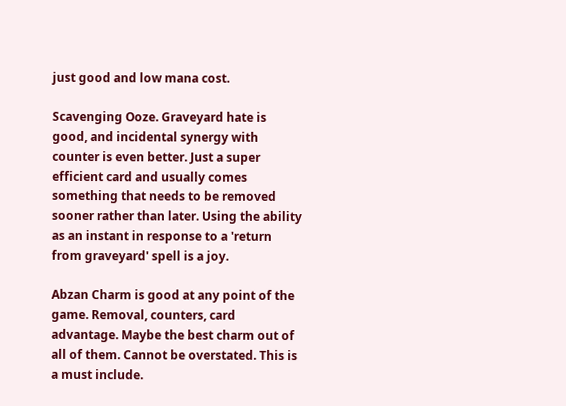just good and low mana cost.

Scavenging Ooze. Graveyard hate is good, and incidental synergy with counter is even better. Just a super efficient card and usually comes something that needs to be removed sooner rather than later. Using the ability as an instant in response to a 'return from graveyard' spell is a joy.

Abzan Charm is good at any point of the game. Removal, counters, card advantage. Maybe the best charm out of all of them. Cannot be overstated. This is a must include.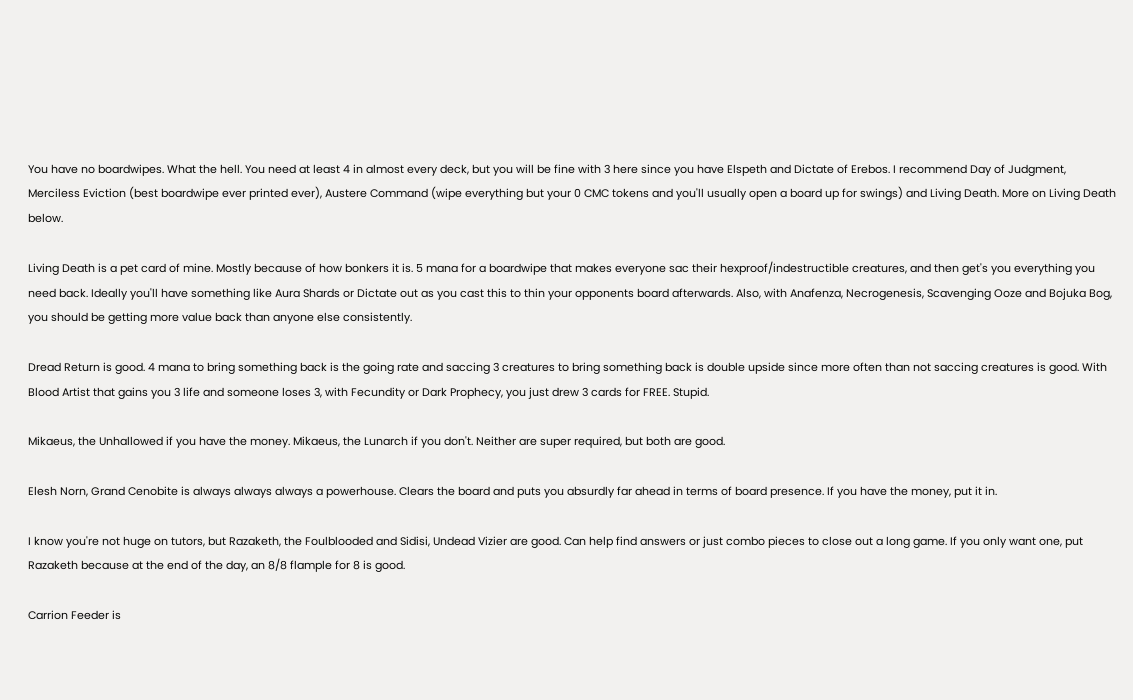You have no boardwipes. What the hell. You need at least 4 in almost every deck, but you will be fine with 3 here since you have Elspeth and Dictate of Erebos. I recommend Day of Judgment, Merciless Eviction (best boardwipe ever printed ever), Austere Command (wipe everything but your 0 CMC tokens and you'll usually open a board up for swings) and Living Death. More on Living Death below.

Living Death is a pet card of mine. Mostly because of how bonkers it is. 5 mana for a boardwipe that makes everyone sac their hexproof/indestructible creatures, and then get's you everything you need back. Ideally you'll have something like Aura Shards or Dictate out as you cast this to thin your opponents board afterwards. Also, with Anafenza, Necrogenesis, Scavenging Ooze and Bojuka Bog, you should be getting more value back than anyone else consistently.

Dread Return is good. 4 mana to bring something back is the going rate and saccing 3 creatures to bring something back is double upside since more often than not saccing creatures is good. With Blood Artist that gains you 3 life and someone loses 3, with Fecundity or Dark Prophecy, you just drew 3 cards for FREE. Stupid.

Mikaeus, the Unhallowed if you have the money. Mikaeus, the Lunarch if you don't. Neither are super required, but both are good.

Elesh Norn, Grand Cenobite is always always always a powerhouse. Clears the board and puts you absurdly far ahead in terms of board presence. If you have the money, put it in.

I know you're not huge on tutors, but Razaketh, the Foulblooded and Sidisi, Undead Vizier are good. Can help find answers or just combo pieces to close out a long game. If you only want one, put Razaketh because at the end of the day, an 8/8 flample for 8 is good.

Carrion Feeder is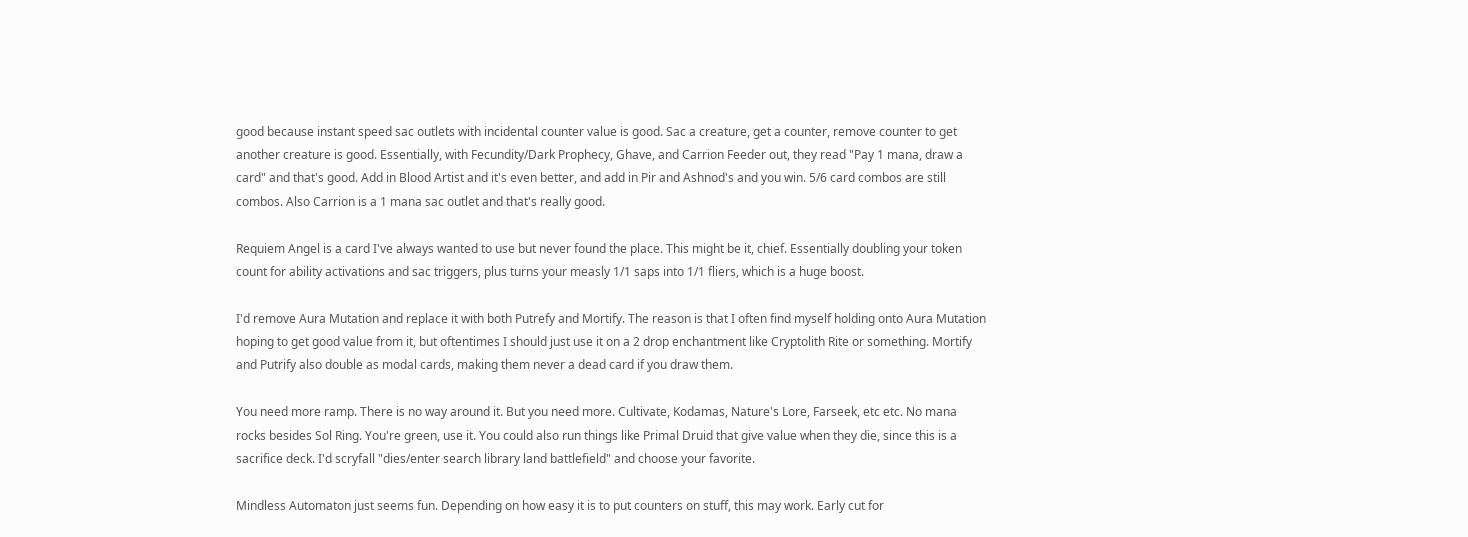good because instant speed sac outlets with incidental counter value is good. Sac a creature, get a counter, remove counter to get another creature is good. Essentially, with Fecundity/Dark Prophecy, Ghave, and Carrion Feeder out, they read "Pay 1 mana, draw a card" and that's good. Add in Blood Artist and it's even better, and add in Pir and Ashnod's and you win. 5/6 card combos are still combos. Also Carrion is a 1 mana sac outlet and that's really good.

Requiem Angel is a card I've always wanted to use but never found the place. This might be it, chief. Essentially doubling your token count for ability activations and sac triggers, plus turns your measly 1/1 saps into 1/1 fliers, which is a huge boost.

I'd remove Aura Mutation and replace it with both Putrefy and Mortify. The reason is that I often find myself holding onto Aura Mutation hoping to get good value from it, but oftentimes I should just use it on a 2 drop enchantment like Cryptolith Rite or something. Mortify and Putrify also double as modal cards, making them never a dead card if you draw them.

You need more ramp. There is no way around it. But you need more. Cultivate, Kodamas, Nature's Lore, Farseek, etc etc. No mana rocks besides Sol Ring. You're green, use it. You could also run things like Primal Druid that give value when they die, since this is a sacrifice deck. I'd scryfall "dies/enter search library land battlefield" and choose your favorite.

Mindless Automaton just seems fun. Depending on how easy it is to put counters on stuff, this may work. Early cut for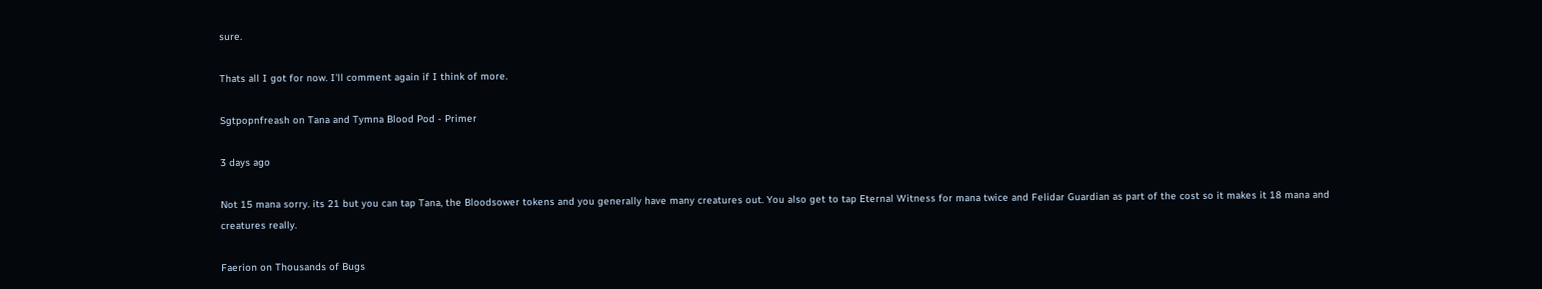sure.

Thats all I got for now. I'll comment again if I think of more.

Sgtpopnfreash on Tana and Tymna Blood Pod - Primer

3 days ago

Not 15 mana sorry. its 21 but you can tap Tana, the Bloodsower tokens and you generally have many creatures out. You also get to tap Eternal Witness for mana twice and Felidar Guardian as part of the cost so it makes it 18 mana and creatures really.

Faerion on Thousands of Bugs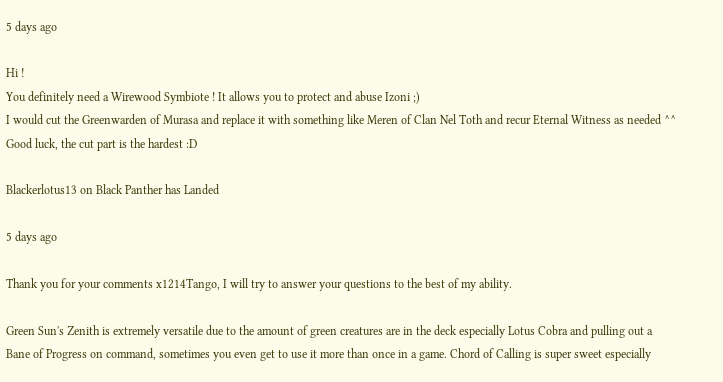5 days ago

Hi !
You definitely need a Wirewood Symbiote ! It allows you to protect and abuse Izoni ;)
I would cut the Greenwarden of Murasa and replace it with something like Meren of Clan Nel Toth and recur Eternal Witness as needed ^^
Good luck, the cut part is the hardest :D

Blackerlotus13 on Black Panther has Landed

5 days ago

Thank you for your comments x1214Tango, I will try to answer your questions to the best of my ability.

Green Sun's Zenith is extremely versatile due to the amount of green creatures are in the deck especially Lotus Cobra and pulling out a Bane of Progress on command, sometimes you even get to use it more than once in a game. Chord of Calling is super sweet especially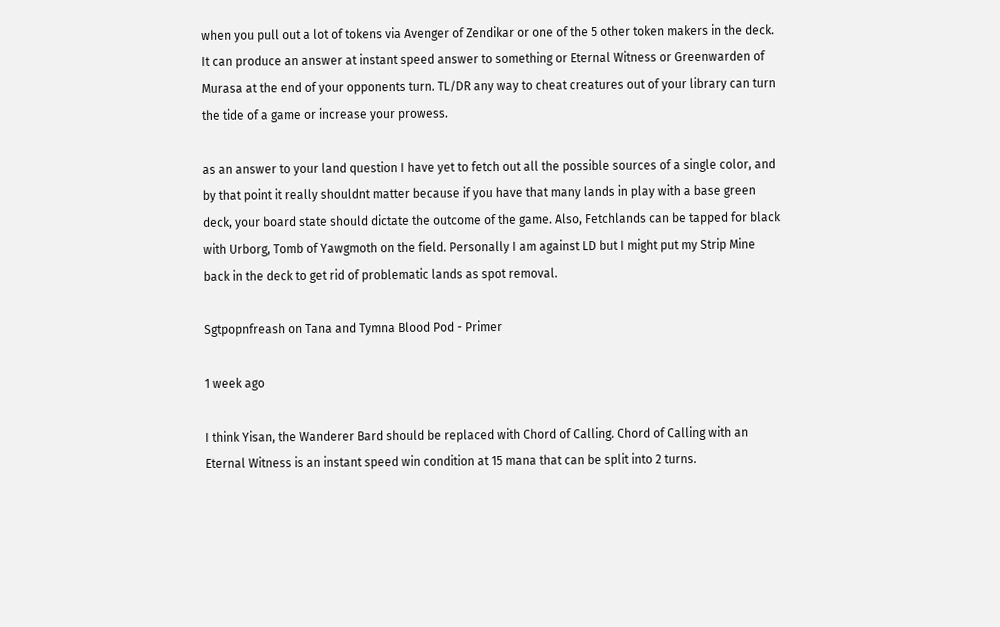when you pull out a lot of tokens via Avenger of Zendikar or one of the 5 other token makers in the deck. It can produce an answer at instant speed answer to something or Eternal Witness or Greenwarden of Murasa at the end of your opponents turn. TL/DR any way to cheat creatures out of your library can turn the tide of a game or increase your prowess.

as an answer to your land question I have yet to fetch out all the possible sources of a single color, and by that point it really shouldnt matter because if you have that many lands in play with a base green deck, your board state should dictate the outcome of the game. Also, Fetchlands can be tapped for black with Urborg, Tomb of Yawgmoth on the field. Personally I am against LD but I might put my Strip Mine back in the deck to get rid of problematic lands as spot removal.

Sgtpopnfreash on Tana and Tymna Blood Pod - Primer

1 week ago

I think Yisan, the Wanderer Bard should be replaced with Chord of Calling. Chord of Calling with an Eternal Witness is an instant speed win condition at 15 mana that can be split into 2 turns.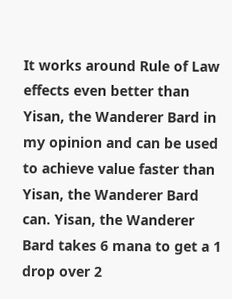It works around Rule of Law effects even better than Yisan, the Wanderer Bard in my opinion and can be used to achieve value faster than Yisan, the Wanderer Bard can. Yisan, the Wanderer Bard takes 6 mana to get a 1 drop over 2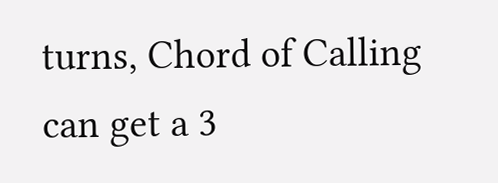turns, Chord of Calling can get a 3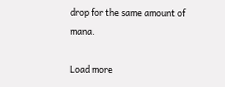drop for the same amount of mana.

Load more